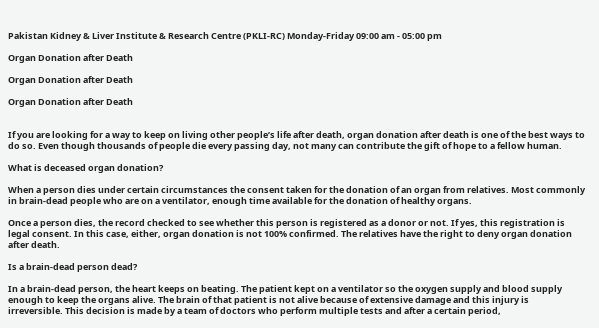Pakistan Kidney & Liver Institute & Research Centre (PKLI-RC) Monday-Friday 09:00 am - 05:00 pm

Organ Donation after Death

Organ Donation after Death

Organ Donation after Death


If you are looking for a way to keep on living other people’s life after death, organ donation after death is one of the best ways to do so. Even though thousands of people die every passing day, not many can contribute the gift of hope to a fellow human.

What is deceased organ donation?

When a person dies under certain circumstances the consent taken for the donation of an organ from relatives. Most commonly in brain-dead people who are on a ventilator, enough time available for the donation of healthy organs.

Once a person dies, the record checked to see whether this person is registered as a donor or not. If yes, this registration is legal consent. In this case, either, organ donation is not 100% confirmed. The relatives have the right to deny organ donation after death.

Is a brain-dead person dead?

In a brain-dead person, the heart keeps on beating. The patient kept on a ventilator so the oxygen supply and blood supply enough to keep the organs alive. The brain of that patient is not alive because of extensive damage and this injury is irreversible. This decision is made by a team of doctors who perform multiple tests and after a certain period,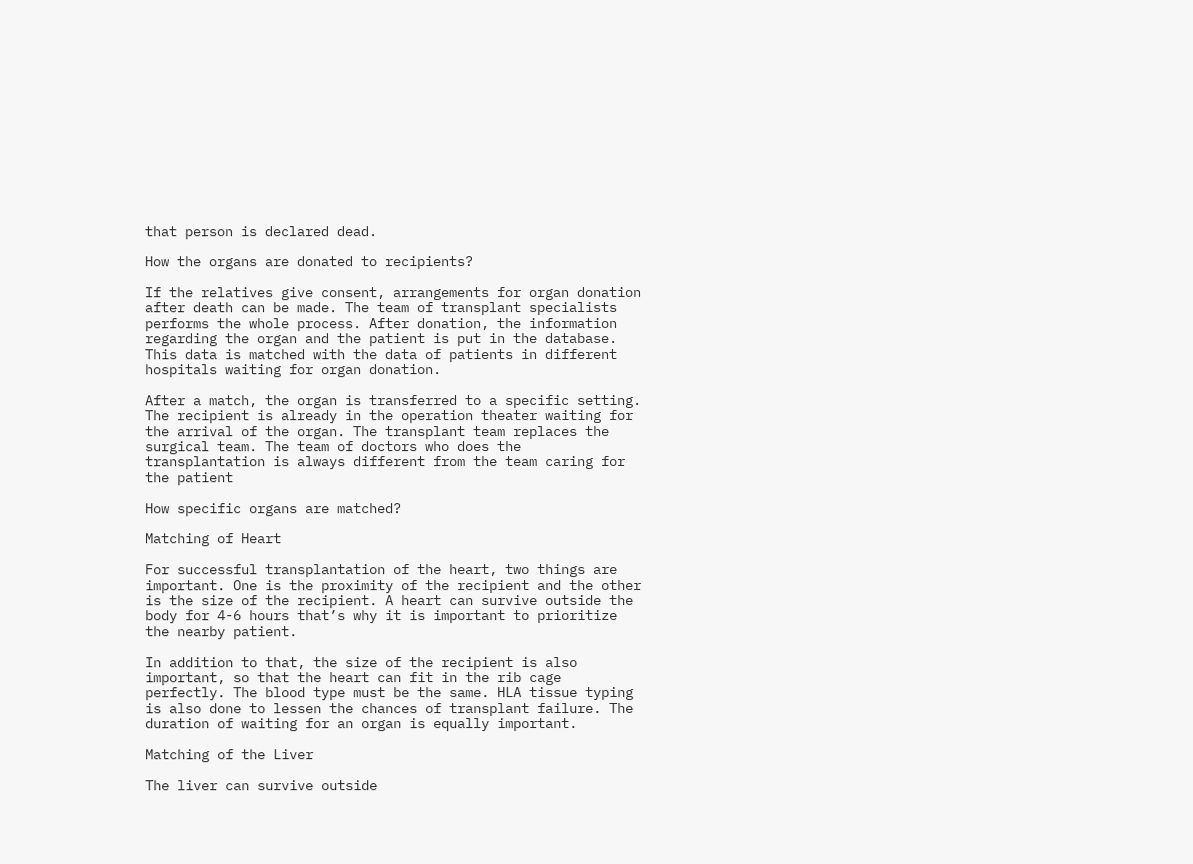that person is declared dead.

How the organs are donated to recipients?

If the relatives give consent, arrangements for organ donation after death can be made. The team of transplant specialists performs the whole process. After donation, the information regarding the organ and the patient is put in the database. This data is matched with the data of patients in different hospitals waiting for organ donation.

After a match, the organ is transferred to a specific setting. The recipient is already in the operation theater waiting for the arrival of the organ. The transplant team replaces the surgical team. The team of doctors who does the transplantation is always different from the team caring for the patient

How specific organs are matched?

Matching of Heart

For successful transplantation of the heart, two things are important. One is the proximity of the recipient and the other is the size of the recipient. A heart can survive outside the body for 4-6 hours that’s why it is important to prioritize the nearby patient.

In addition to that, the size of the recipient is also important, so that the heart can fit in the rib cage perfectly. The blood type must be the same. HLA tissue typing is also done to lessen the chances of transplant failure. The duration of waiting for an organ is equally important.

Matching of the Liver

The liver can survive outside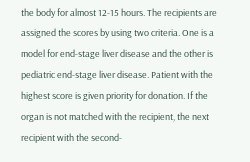the body for almost 12-15 hours. The recipients are assigned the scores by using two criteria. One is a model for end-stage liver disease and the other is pediatric end-stage liver disease. Patient with the highest score is given priority for donation. If the organ is not matched with the recipient, the next recipient with the second-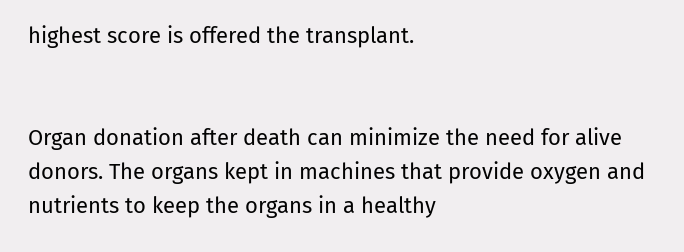highest score is offered the transplant.


Organ donation after death can minimize the need for alive donors. The organs kept in machines that provide oxygen and nutrients to keep the organs in a healthy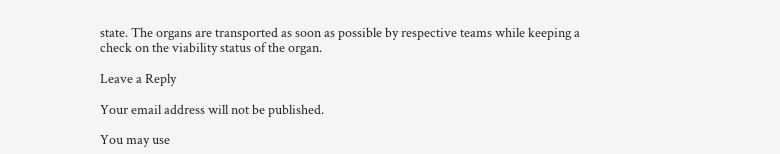state. The organs are transported as soon as possible by respective teams while keeping a check on the viability status of the organ.

Leave a Reply

Your email address will not be published.

You may use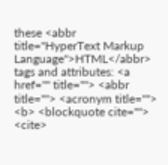these <abbr title="HyperText Markup Language">HTML</abbr> tags and attributes: <a href="" title=""> <abbr title=""> <acronym title=""> <b> <blockquote cite=""> <cite>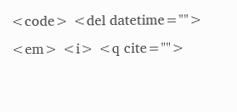<code> <del datetime=""> <em> <i> <q cite="">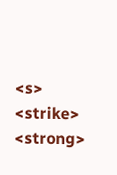<s> <strike> <strong>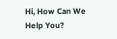Hi, How Can We Help You?